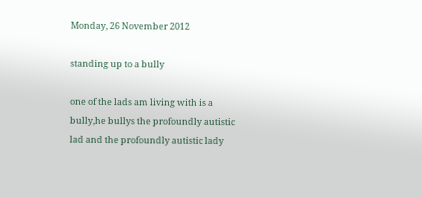Monday, 26 November 2012

standing up to a bully

one of the lads am living with is a bully,he bullys the profoundly autistic lad and the profoundly autistic lady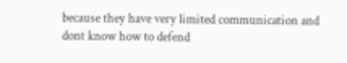because they have very limited communication and dont know how to defend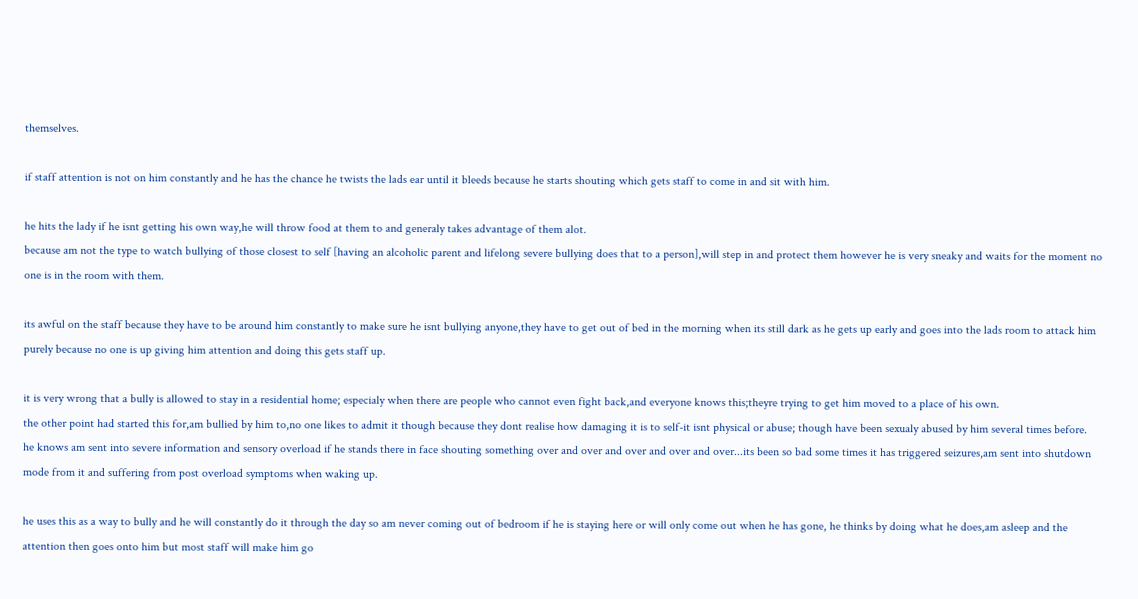themselves.

if staff attention is not on him constantly and he has the chance he twists the lads ear until it bleeds because he starts shouting which gets staff to come in and sit with him.

he hits the lady if he isnt getting his own way,he will throw food at them to and generaly takes advantage of them alot.
because am not the type to watch bullying of those closest to self [having an alcoholic parent and lifelong severe bullying does that to a person],will step in and protect them however he is very sneaky and waits for the moment no one is in the room with them.

its awful on the staff because they have to be around him constantly to make sure he isnt bullying anyone,they have to get out of bed in the morning when its still dark as he gets up early and goes into the lads room to attack him purely because no one is up giving him attention and doing this gets staff up.

it is very wrong that a bully is allowed to stay in a residential home; especialy when there are people who cannot even fight back,and everyone knows this;theyre trying to get him moved to a place of his own.
the other point had started this for,am bullied by him to,no one likes to admit it though because they dont realise how damaging it is to self-it isnt physical or abuse; though have been sexualy abused by him several times before.
he knows am sent into severe information and sensory overload if he stands there in face shouting something over and over and over and over and over...its been so bad some times it has triggered seizures,am sent into shutdown mode from it and suffering from post overload symptoms when waking up.

he uses this as a way to bully and he will constantly do it through the day so am never coming out of bedroom if he is staying here or will only come out when he has gone, he thinks by doing what he does,am asleep and the attention then goes onto him but most staff will make him go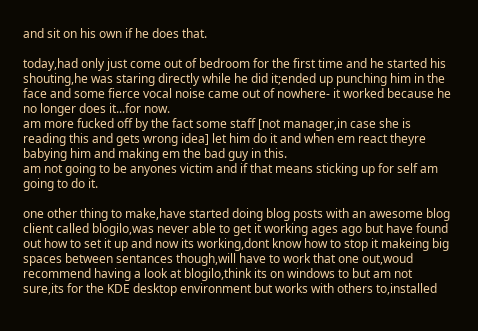and sit on his own if he does that.

today,had only just come out of bedroom for the first time and he started his shouting,he was staring directly while he did it;ended up punching him in the face and some fierce vocal noise came out of nowhere- it worked because he no longer does it...for now.
am more fucked off by the fact some staff [not manager,in case she is reading this and gets wrong idea] let him do it and when em react theyre babying him and making em the bad guy in this.
am not going to be anyones victim and if that means sticking up for self am going to do it.

one other thing to make,have started doing blog posts with an awesome blog client called blogilo,was never able to get it working ages ago but have found out how to set it up and now its working,dont know how to stop it makeing big spaces between sentances though,will have to work that one out,woud recommend having a look at blogilo,think its on windows to but am not sure,its for the KDE desktop environment but works with others to,installed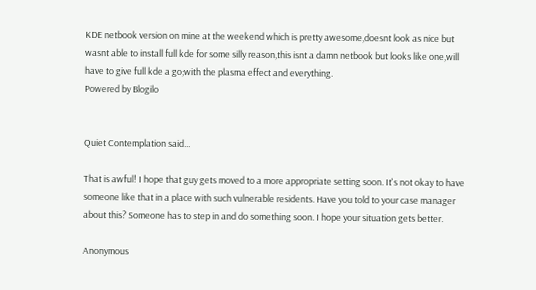KDE netbook version on mine at the weekend which is pretty awesome,doesnt look as nice but wasnt able to install full kde for some silly reason,this isnt a damn netbook but looks like one,will have to give full kde a go;with the plasma effect and everything.
Powered by Blogilo


Quiet Contemplation said...

That is awful! I hope that guy gets moved to a more appropriate setting soon. It's not okay to have someone like that in a place with such vulnerable residents. Have you told to your case manager about this? Someone has to step in and do something soon. I hope your situation gets better.

Anonymous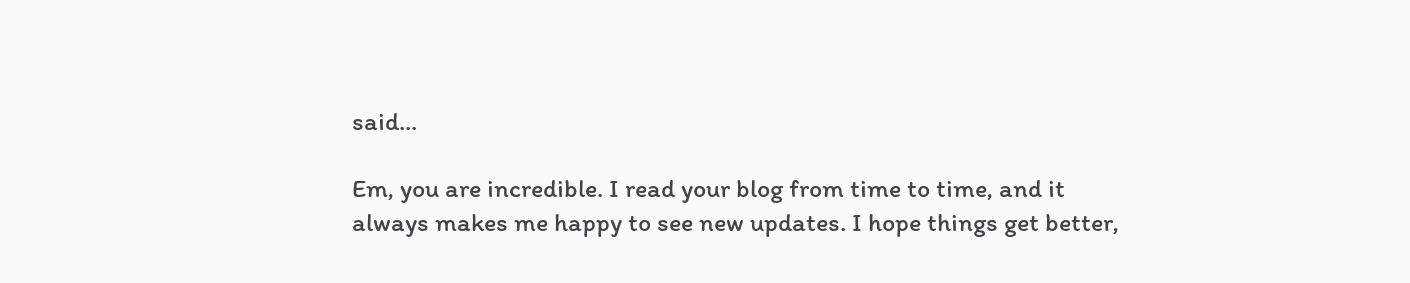said...

Em, you are incredible. I read your blog from time to time, and it always makes me happy to see new updates. I hope things get better,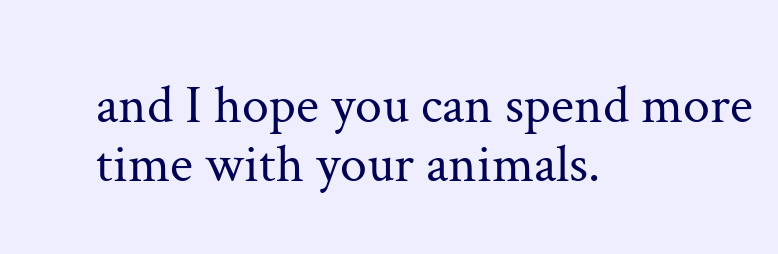and I hope you can spend more time with your animals.